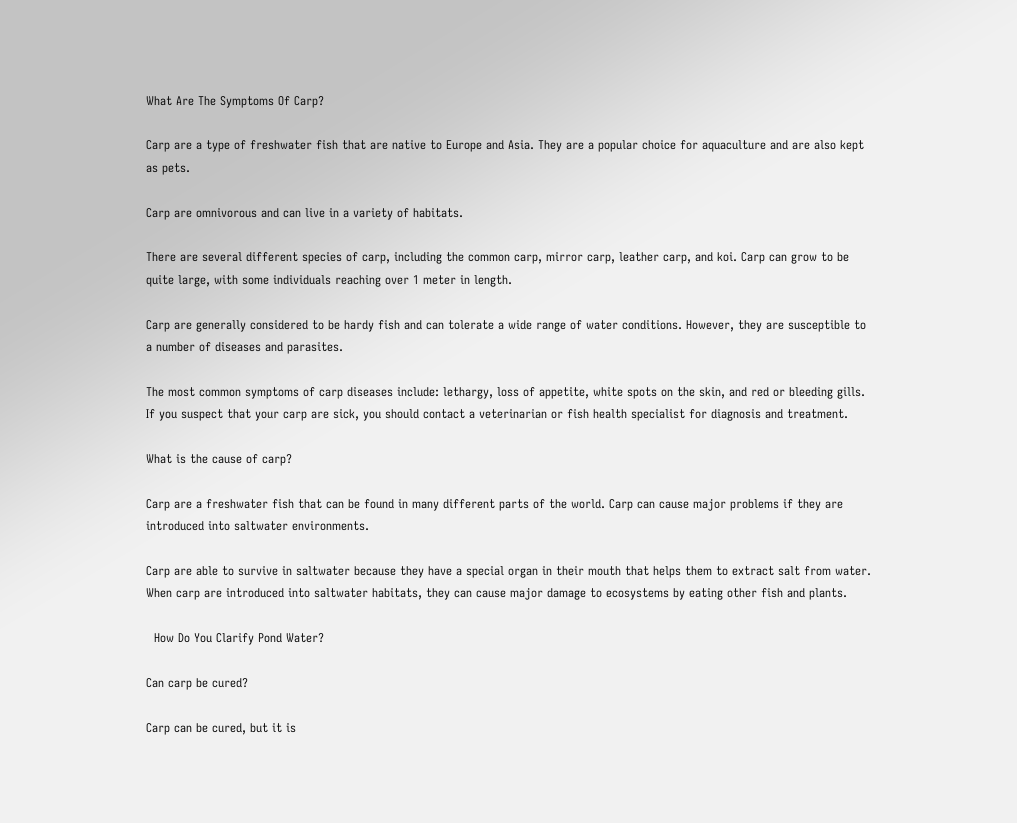What Are The Symptoms Of Carp?

Carp are a type of freshwater fish that are native to Europe and Asia. They are a popular choice for aquaculture and are also kept as pets.

Carp are omnivorous and can live in a variety of habitats.

There are several different species of carp, including the common carp, mirror carp, leather carp, and koi. Carp can grow to be quite large, with some individuals reaching over 1 meter in length.

Carp are generally considered to be hardy fish and can tolerate a wide range of water conditions. However, they are susceptible to a number of diseases and parasites.

The most common symptoms of carp diseases include: lethargy, loss of appetite, white spots on the skin, and red or bleeding gills. If you suspect that your carp are sick, you should contact a veterinarian or fish health specialist for diagnosis and treatment.

What is the cause of carp?

Carp are a freshwater fish that can be found in many different parts of the world. Carp can cause major problems if they are introduced into saltwater environments.

Carp are able to survive in saltwater because they have a special organ in their mouth that helps them to extract salt from water. When carp are introduced into saltwater habitats, they can cause major damage to ecosystems by eating other fish and plants.

  How Do You Clarify Pond Water?

Can carp be cured?

Carp can be cured, but it is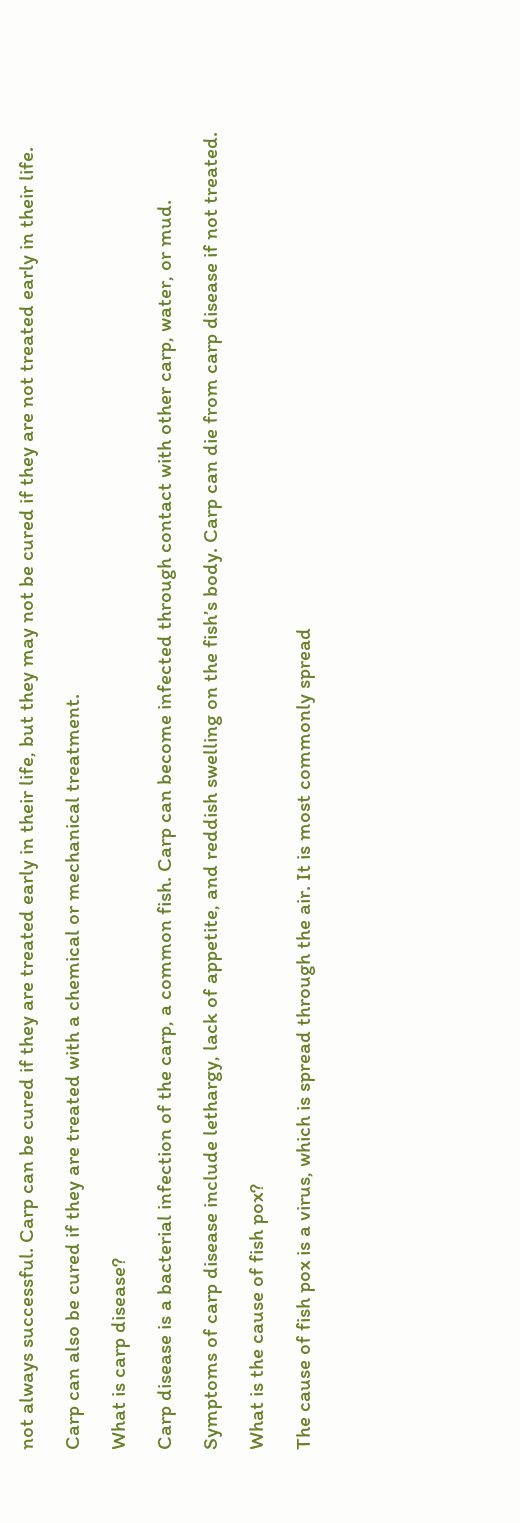not always successful. Carp can be cured if they are treated early in their life, but they may not be cured if they are not treated early in their life.

Carp can also be cured if they are treated with a chemical or mechanical treatment.

What is carp disease?

Carp disease is a bacterial infection of the carp, a common fish. Carp can become infected through contact with other carp, water, or mud.

Symptoms of carp disease include lethargy, lack of appetite, and reddish swelling on the fish’s body. Carp can die from carp disease if not treated.

What is the cause of fish pox?

The cause of fish pox is a virus, which is spread through the air. It is most commonly spread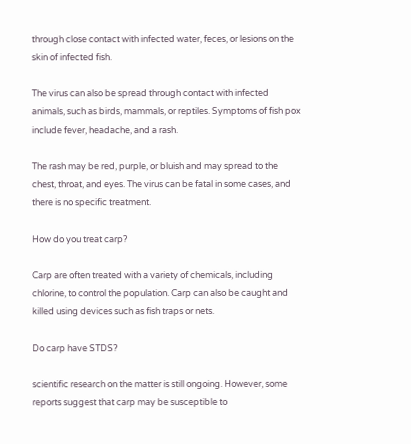through close contact with infected water, feces, or lesions on the skin of infected fish.

The virus can also be spread through contact with infected animals, such as birds, mammals, or reptiles. Symptoms of fish pox include fever, headache, and a rash.

The rash may be red, purple, or bluish and may spread to the chest, throat, and eyes. The virus can be fatal in some cases, and there is no specific treatment.

How do you treat carp?

Carp are often treated with a variety of chemicals, including chlorine, to control the population. Carp can also be caught and killed using devices such as fish traps or nets.

Do carp have STDS?

scientific research on the matter is still ongoing. However, some reports suggest that carp may be susceptible to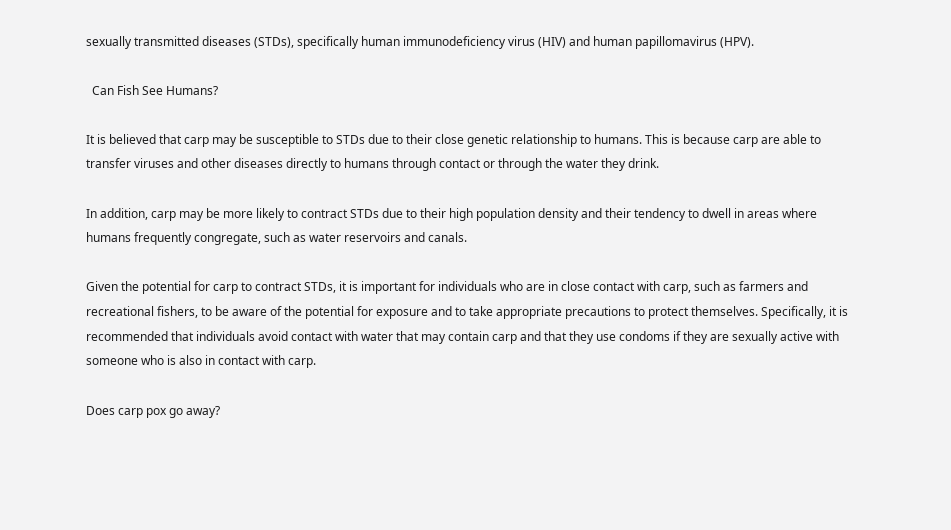sexually transmitted diseases (STDs), specifically human immunodeficiency virus (HIV) and human papillomavirus (HPV).

  Can Fish See Humans?

It is believed that carp may be susceptible to STDs due to their close genetic relationship to humans. This is because carp are able to transfer viruses and other diseases directly to humans through contact or through the water they drink.

In addition, carp may be more likely to contract STDs due to their high population density and their tendency to dwell in areas where humans frequently congregate, such as water reservoirs and canals.

Given the potential for carp to contract STDs, it is important for individuals who are in close contact with carp, such as farmers and recreational fishers, to be aware of the potential for exposure and to take appropriate precautions to protect themselves. Specifically, it is recommended that individuals avoid contact with water that may contain carp and that they use condoms if they are sexually active with someone who is also in contact with carp.

Does carp pox go away?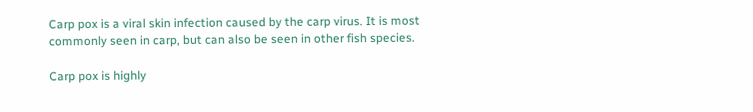Carp pox is a viral skin infection caused by the carp virus. It is most commonly seen in carp, but can also be seen in other fish species.

Carp pox is highly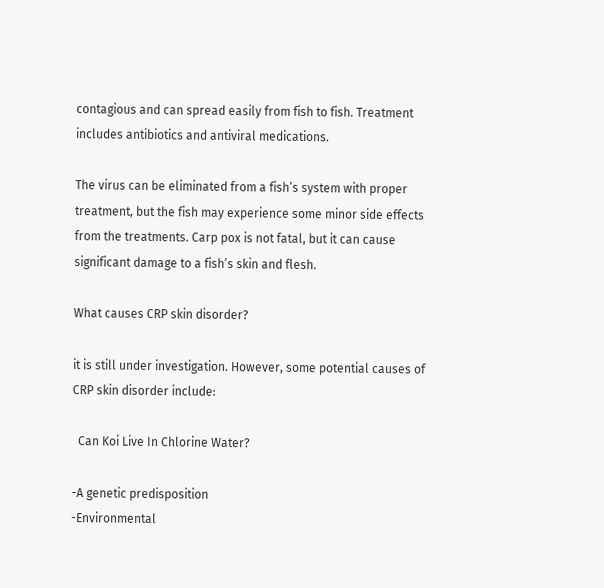contagious and can spread easily from fish to fish. Treatment includes antibiotics and antiviral medications.

The virus can be eliminated from a fish’s system with proper treatment, but the fish may experience some minor side effects from the treatments. Carp pox is not fatal, but it can cause significant damage to a fish’s skin and flesh.

What causes CRP skin disorder?

it is still under investigation. However, some potential causes of CRP skin disorder include:

  Can Koi Live In Chlorine Water?

-A genetic predisposition
-Environmental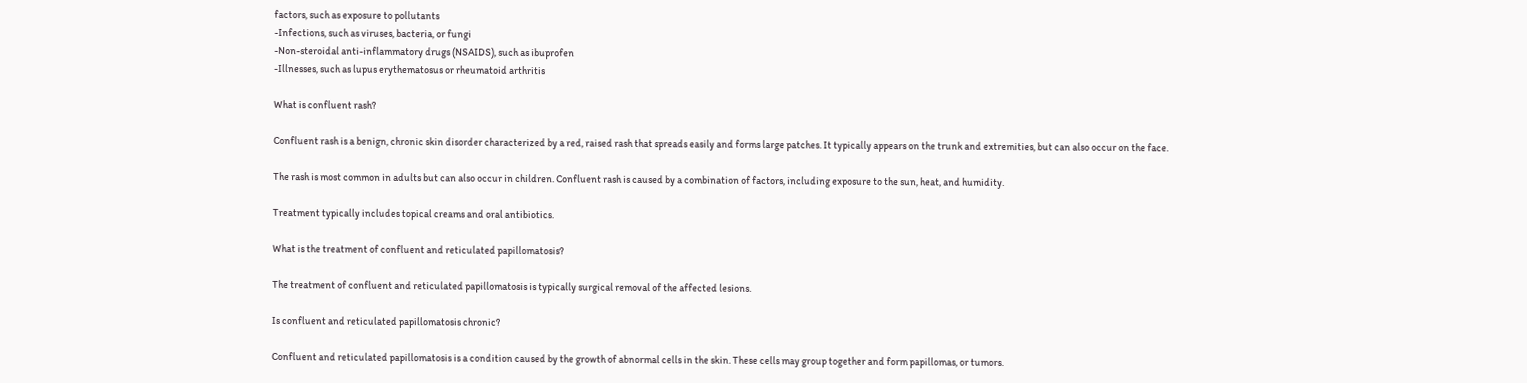factors, such as exposure to pollutants
-Infections, such as viruses, bacteria, or fungi
-Non-steroidal anti-inflammatory drugs (NSAIDS), such as ibuprofen
-Illnesses, such as lupus erythematosus or rheumatoid arthritis

What is confluent rash?

Confluent rash is a benign, chronic skin disorder characterized by a red, raised rash that spreads easily and forms large patches. It typically appears on the trunk and extremities, but can also occur on the face.

The rash is most common in adults but can also occur in children. Confluent rash is caused by a combination of factors, including exposure to the sun, heat, and humidity.

Treatment typically includes topical creams and oral antibiotics.

What is the treatment of confluent and reticulated papillomatosis?

The treatment of confluent and reticulated papillomatosis is typically surgical removal of the affected lesions.

Is confluent and reticulated papillomatosis chronic?

Confluent and reticulated papillomatosis is a condition caused by the growth of abnormal cells in the skin. These cells may group together and form papillomas, or tumors.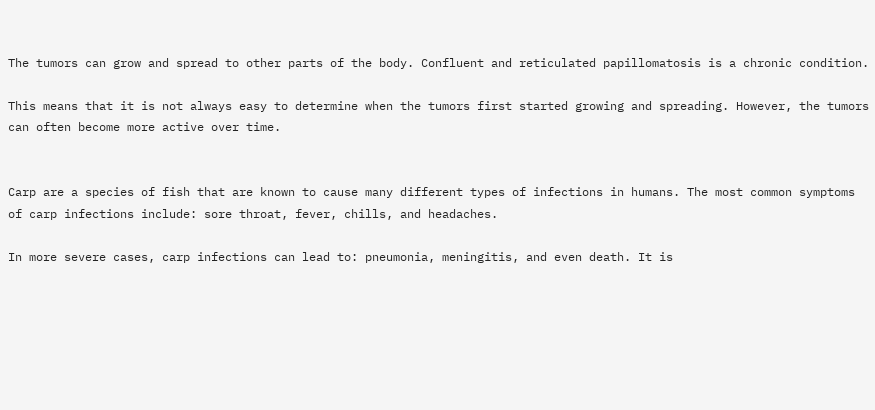The tumors can grow and spread to other parts of the body. Confluent and reticulated papillomatosis is a chronic condition.

This means that it is not always easy to determine when the tumors first started growing and spreading. However, the tumors can often become more active over time.


Carp are a species of fish that are known to cause many different types of infections in humans. The most common symptoms of carp infections include: sore throat, fever, chills, and headaches.

In more severe cases, carp infections can lead to: pneumonia, meningitis, and even death. It is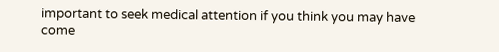important to seek medical attention if you think you may have come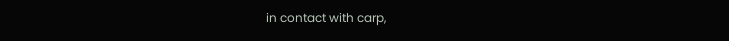in contact with carp,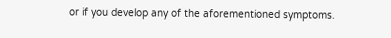or if you develop any of the aforementioned symptoms.